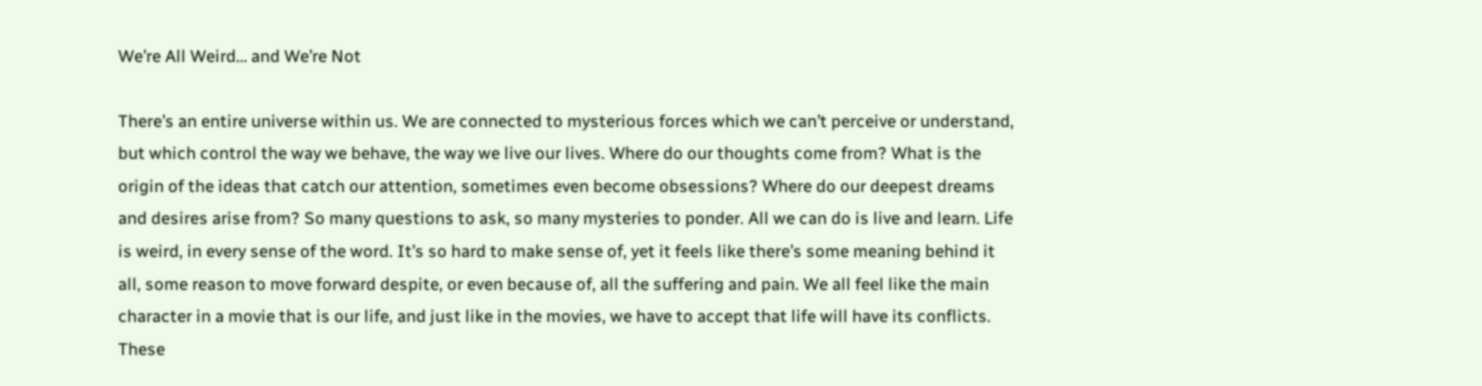We’re All Weird… and We’re Not

There’s an entire universe within us. We are connected to mysterious forces which we can’t perceive or understand, but which control the way we behave, the way we live our lives. Where do our thoughts come from? What is the origin of the ideas that catch our attention, sometimes even become obsessions? Where do our deepest dreams and desires arise from? So many questions to ask, so many mysteries to ponder. All we can do is live and learn. Life is weird, in every sense of the word. It’s so hard to make sense of, yet it feels like there’s some meaning behind it all, some reason to move forward despite, or even because of, all the suffering and pain. We all feel like the main character in a movie that is our life, and just like in the movies, we have to accept that life will have its conflicts. These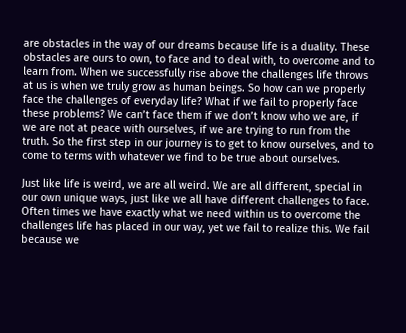are obstacles in the way of our dreams because life is a duality. These obstacles are ours to own, to face and to deal with, to overcome and to learn from. When we successfully rise above the challenges life throws at us is when we truly grow as human beings. So how can we properly face the challenges of everyday life? What if we fail to properly face these problems? We can’t face them if we don’t know who we are, if we are not at peace with ourselves, if we are trying to run from the truth. So the first step in our journey is to get to know ourselves, and to come to terms with whatever we find to be true about ourselves.

Just like life is weird, we are all weird. We are all different, special in our own unique ways, just like we all have different challenges to face. Often times we have exactly what we need within us to overcome the challenges life has placed in our way, yet we fail to realize this. We fail because we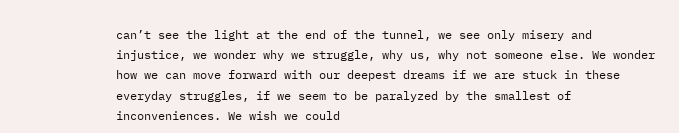can’t see the light at the end of the tunnel, we see only misery and injustice, we wonder why we struggle, why us, why not someone else. We wonder how we can move forward with our deepest dreams if we are stuck in these everyday struggles, if we seem to be paralyzed by the smallest of inconveniences. We wish we could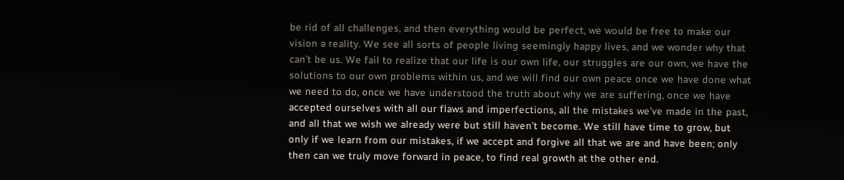be rid of all challenges, and then everything would be perfect, we would be free to make our vision a reality. We see all sorts of people living seemingly happy lives, and we wonder why that can’t be us. We fail to realize that our life is our own life, our struggles are our own, we have the solutions to our own problems within us, and we will find our own peace once we have done what we need to do, once we have understood the truth about why we are suffering, once we have accepted ourselves with all our flaws and imperfections, all the mistakes we’ve made in the past, and all that we wish we already were but still haven’t become. We still have time to grow, but only if we learn from our mistakes, if we accept and forgive all that we are and have been; only then can we truly move forward in peace, to find real growth at the other end.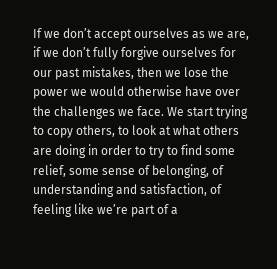If we don’t accept ourselves as we are, if we don’t fully forgive ourselves for our past mistakes, then we lose the power we would otherwise have over the challenges we face. We start trying to copy others, to look at what others are doing in order to try to find some relief, some sense of belonging, of understanding and satisfaction, of feeling like we’re part of a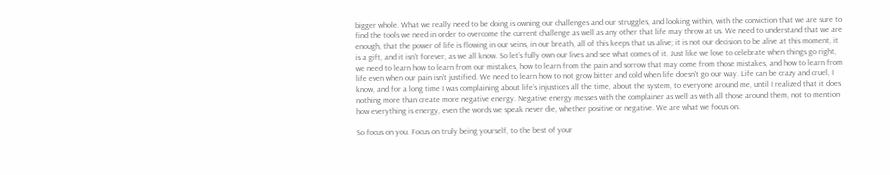bigger whole. What we really need to be doing is owning our challenges and our struggles, and looking within, with the conviction that we are sure to find the tools we need in order to overcome the current challenge as well as any other that life may throw at us. We need to understand that we are enough, that the power of life is flowing in our veins, in our breath, all of this keeps that us alive; it is not our decision to be alive at this moment, it is a gift, and it isn’t forever, as we all know. So let’s fully own our lives and see what comes of it. Just like we love to celebrate when things go right, we need to learn how to learn from our mistakes, how to learn from the pain and sorrow that may come from those mistakes, and how to learn from life even when our pain isn’t justified. We need to learn how to not grow bitter and cold when life doesn’t go our way. Life can be crazy and cruel, I know, and for a long time I was complaining about life’s injustices all the time, about the system, to everyone around me, until I realized that it does nothing more than create more negative energy. Negative energy messes with the complainer as well as with all those around them, not to mention how everything is energy, even the words we speak never die, whether positive or negative. We are what we focus on.

So focus on you. Focus on truly being yourself, to the best of your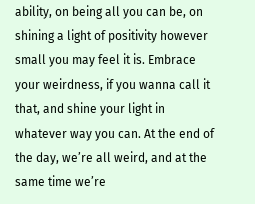ability, on being all you can be, on shining a light of positivity however small you may feel it is. Embrace your weirdness, if you wanna call it that, and shine your light in whatever way you can. At the end of the day, we’re all weird, and at the same time we’re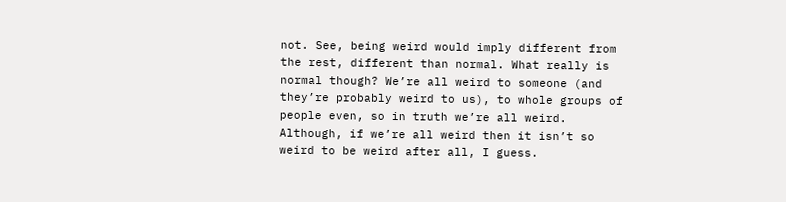not. See, being weird would imply different from the rest, different than normal. What really is normal though? We’re all weird to someone (and they’re probably weird to us), to whole groups of people even, so in truth we’re all weird. Although, if we’re all weird then it isn’t so weird to be weird after all, I guess.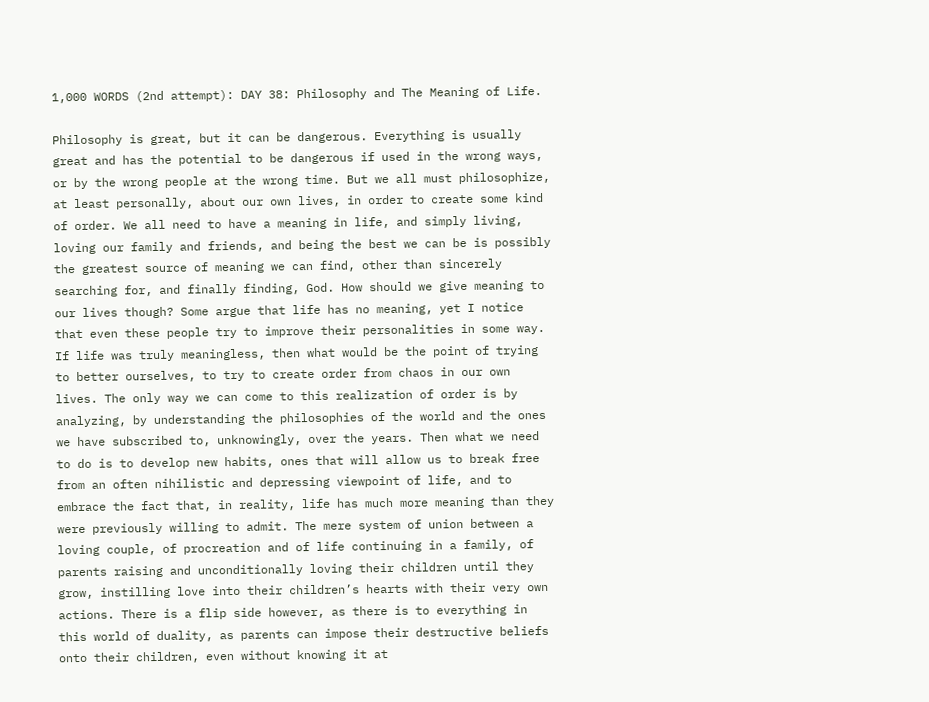1,000 WORDS (2nd attempt): DAY 38: Philosophy and The Meaning of Life.

Philosophy is great, but it can be dangerous. Everything is usually great and has the potential to be dangerous if used in the wrong ways, or by the wrong people at the wrong time. But we all must philosophize, at least personally, about our own lives, in order to create some kind of order. We all need to have a meaning in life, and simply living, loving our family and friends, and being the best we can be is possibly the greatest source of meaning we can find, other than sincerely searching for, and finally finding, God. How should we give meaning to our lives though? Some argue that life has no meaning, yet I notice that even these people try to improve their personalities in some way. If life was truly meaningless, then what would be the point of trying to better ourselves, to try to create order from chaos in our own lives. The only way we can come to this realization of order is by analyzing, by understanding the philosophies of the world and the ones we have subscribed to, unknowingly, over the years. Then what we need to do is to develop new habits, ones that will allow us to break free from an often nihilistic and depressing viewpoint of life, and to embrace the fact that, in reality, life has much more meaning than they were previously willing to admit. The mere system of union between a loving couple, of procreation and of life continuing in a family, of parents raising and unconditionally loving their children until they grow, instilling love into their children’s hearts with their very own actions. There is a flip side however, as there is to everything in this world of duality, as parents can impose their destructive beliefs onto their children, even without knowing it at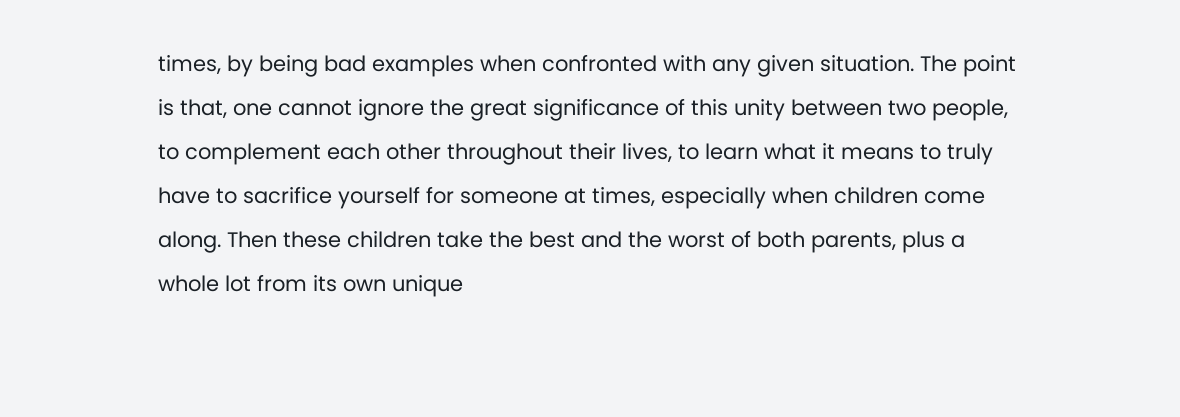times, by being bad examples when confronted with any given situation. The point is that, one cannot ignore the great significance of this unity between two people, to complement each other throughout their lives, to learn what it means to truly have to sacrifice yourself for someone at times, especially when children come along. Then these children take the best and the worst of both parents, plus a whole lot from its own unique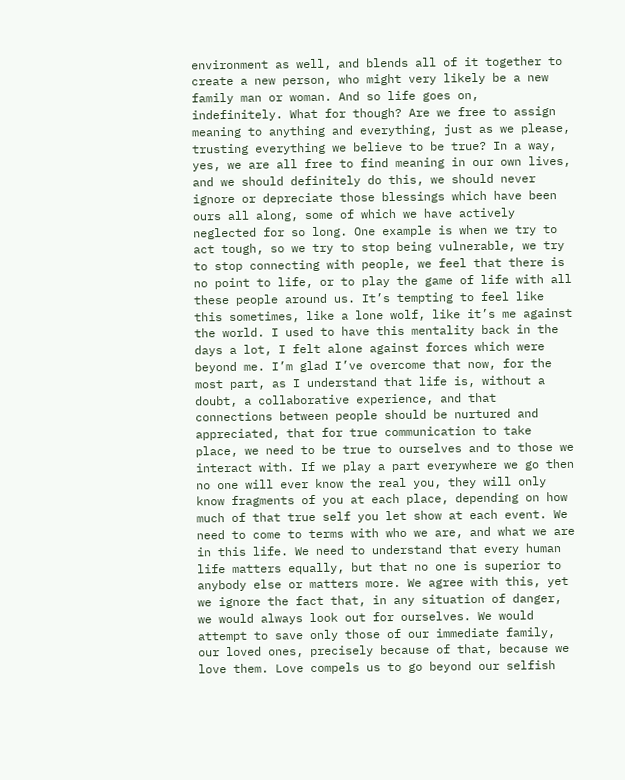environment as well, and blends all of it together to create a new person, who might very likely be a new family man or woman. And so life goes on, indefinitely. What for though? Are we free to assign meaning to anything and everything, just as we please, trusting everything we believe to be true? In a way, yes, we are all free to find meaning in our own lives, and we should definitely do this, we should never ignore or depreciate those blessings which have been ours all along, some of which we have actively neglected for so long. One example is when we try to act tough, so we try to stop being vulnerable, we try to stop connecting with people, we feel that there is no point to life, or to play the game of life with all these people around us. It’s tempting to feel like this sometimes, like a lone wolf, like it’s me against the world. I used to have this mentality back in the days a lot, I felt alone against forces which were beyond me. I’m glad I’ve overcome that now, for the most part, as I understand that life is, without a doubt, a collaborative experience, and that connections between people should be nurtured and appreciated, that for true communication to take place, we need to be true to ourselves and to those we interact with. If we play a part everywhere we go then no one will ever know the real you, they will only know fragments of you at each place, depending on how much of that true self you let show at each event. We need to come to terms with who we are, and what we are in this life. We need to understand that every human life matters equally, but that no one is superior to anybody else or matters more. We agree with this, yet we ignore the fact that, in any situation of danger, we would always look out for ourselves. We would attempt to save only those of our immediate family, our loved ones, precisely because of that, because we love them. Love compels us to go beyond our selfish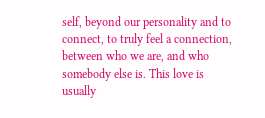self, beyond our personality and to connect, to truly feel a connection, between who we are, and who somebody else is. This love is usually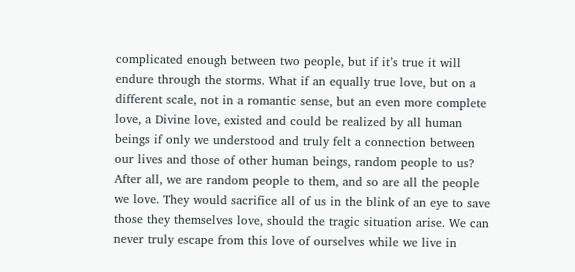complicated enough between two people, but if it’s true it will endure through the storms. What if an equally true love, but on a different scale, not in a romantic sense, but an even more complete love, a Divine love, existed and could be realized by all human beings if only we understood and truly felt a connection between our lives and those of other human beings, random people to us? After all, we are random people to them, and so are all the people we love. They would sacrifice all of us in the blink of an eye to save those they themselves love, should the tragic situation arise. We can never truly escape from this love of ourselves while we live in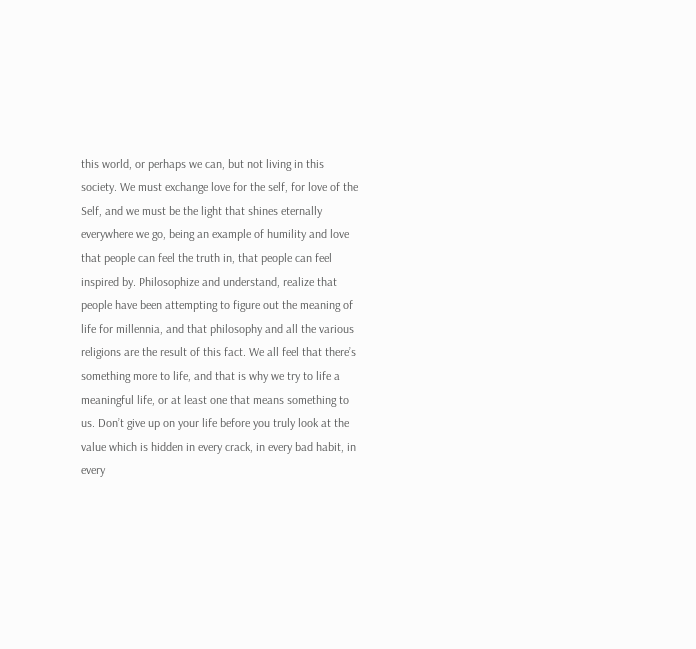this world, or perhaps we can, but not living in this society. We must exchange love for the self, for love of the Self, and we must be the light that shines eternally everywhere we go, being an example of humility and love that people can feel the truth in, that people can feel inspired by. Philosophize and understand, realize that people have been attempting to figure out the meaning of life for millennia, and that philosophy and all the various religions are the result of this fact. We all feel that there’s something more to life, and that is why we try to life a meaningful life, or at least one that means something to us. Don’t give up on your life before you truly look at the value which is hidden in every crack, in every bad habit, in every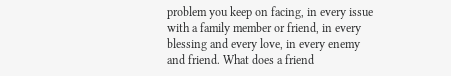problem you keep on facing, in every issue with a family member or friend, in every blessing and every love, in every enemy and friend. What does a friend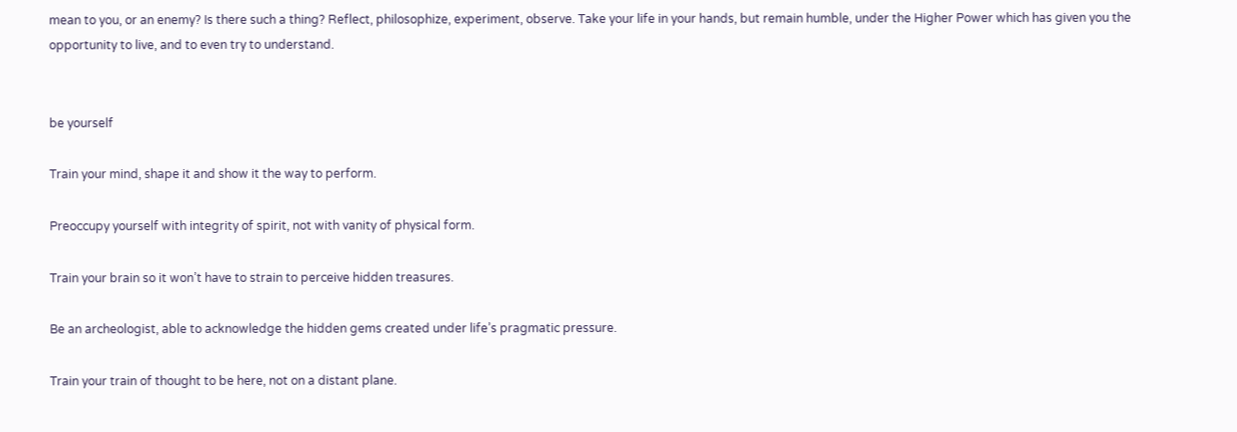mean to you, or an enemy? Is there such a thing? Reflect, philosophize, experiment, observe. Take your life in your hands, but remain humble, under the Higher Power which has given you the opportunity to live, and to even try to understand.


be yourself

Train your mind, shape it and show it the way to perform.

Preoccupy yourself with integrity of spirit, not with vanity of physical form.

Train your brain so it won’t have to strain to perceive hidden treasures.

Be an archeologist, able to acknowledge the hidden gems created under life’s pragmatic pressure.

Train your train of thought to be here, not on a distant plane.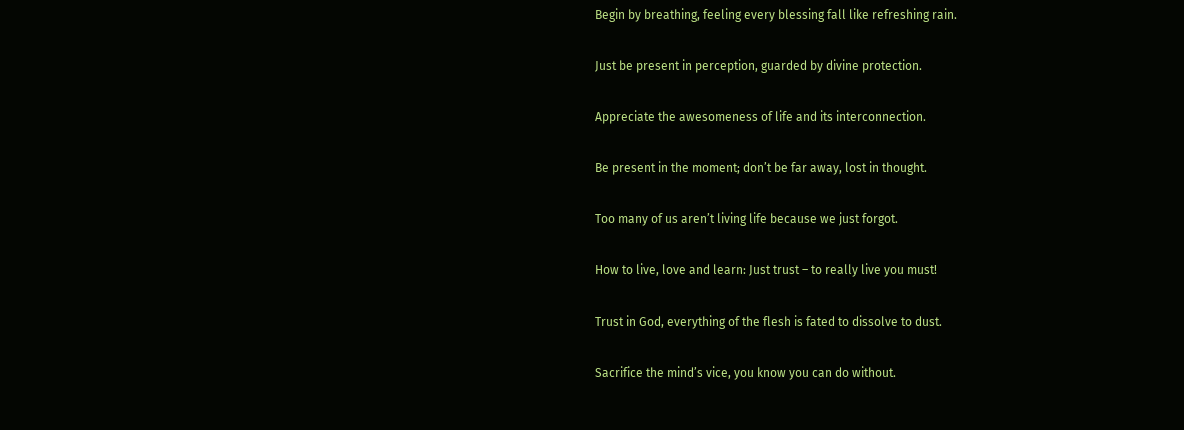Begin by breathing, feeling every blessing fall like refreshing rain.

Just be present in perception, guarded by divine protection.

Appreciate the awesomeness of life and its interconnection.

Be present in the moment; don’t be far away, lost in thought.

Too many of us aren’t living life because we just forgot.

How to live, love and learn: Just trust – to really live you must!

Trust in God, everything of the flesh is fated to dissolve to dust.

Sacrifice the mind’s vice, you know you can do without.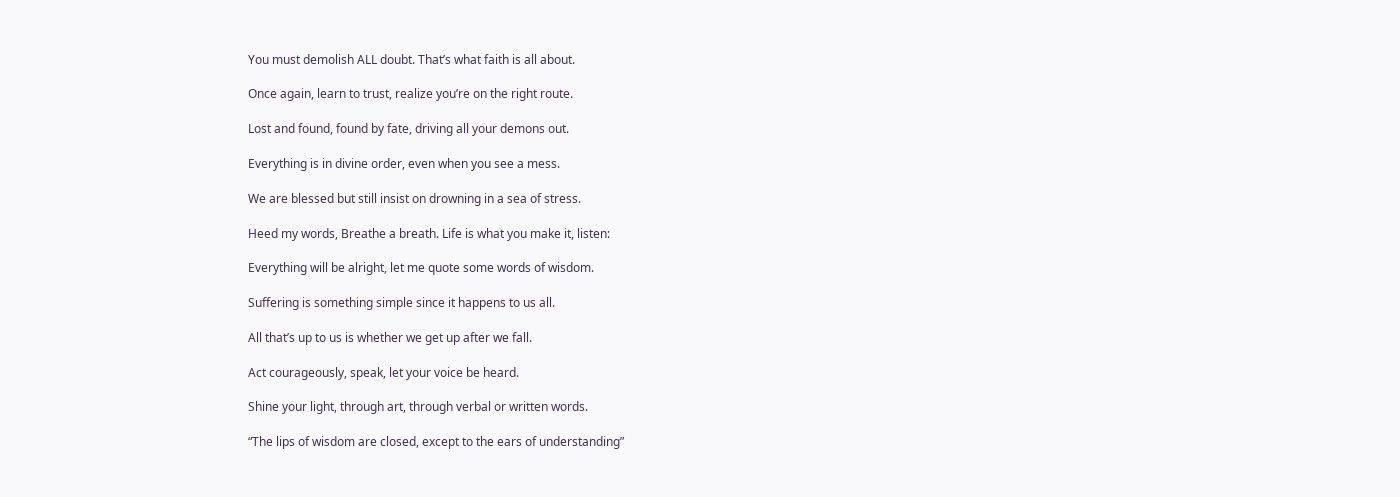You must demolish ALL doubt. That’s what faith is all about.

Once again, learn to trust, realize you’re on the right route.

Lost and found, found by fate, driving all your demons out.

Everything is in divine order, even when you see a mess.

We are blessed but still insist on drowning in a sea of stress.

Heed my words, Breathe a breath. Life is what you make it, listen:

Everything will be alright, let me quote some words of wisdom.

Suffering is something simple since it happens to us all.

All that’s up to us is whether we get up after we fall.

Act courageously, speak, let your voice be heard.

Shine your light, through art, through verbal or written words.

“The lips of wisdom are closed, except to the ears of understanding”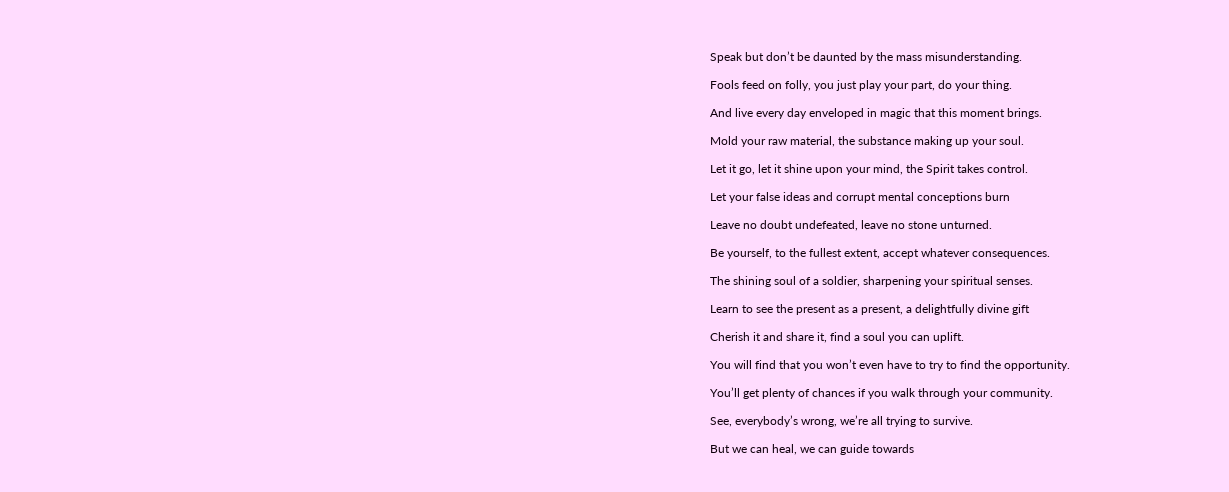Speak but don’t be daunted by the mass misunderstanding.

Fools feed on folly, you just play your part, do your thing.

And live every day enveloped in magic that this moment brings.

Mold your raw material, the substance making up your soul.

Let it go, let it shine upon your mind, the Spirit takes control.

Let your false ideas and corrupt mental conceptions burn

Leave no doubt undefeated, leave no stone unturned.

Be yourself, to the fullest extent, accept whatever consequences.

The shining soul of a soldier, sharpening your spiritual senses.

Learn to see the present as a present, a delightfully divine gift

Cherish it and share it, find a soul you can uplift.

You will find that you won’t even have to try to find the opportunity.

You’ll get plenty of chances if you walk through your community.

See, everybody’s wrong, we’re all trying to survive.

But we can heal, we can guide towards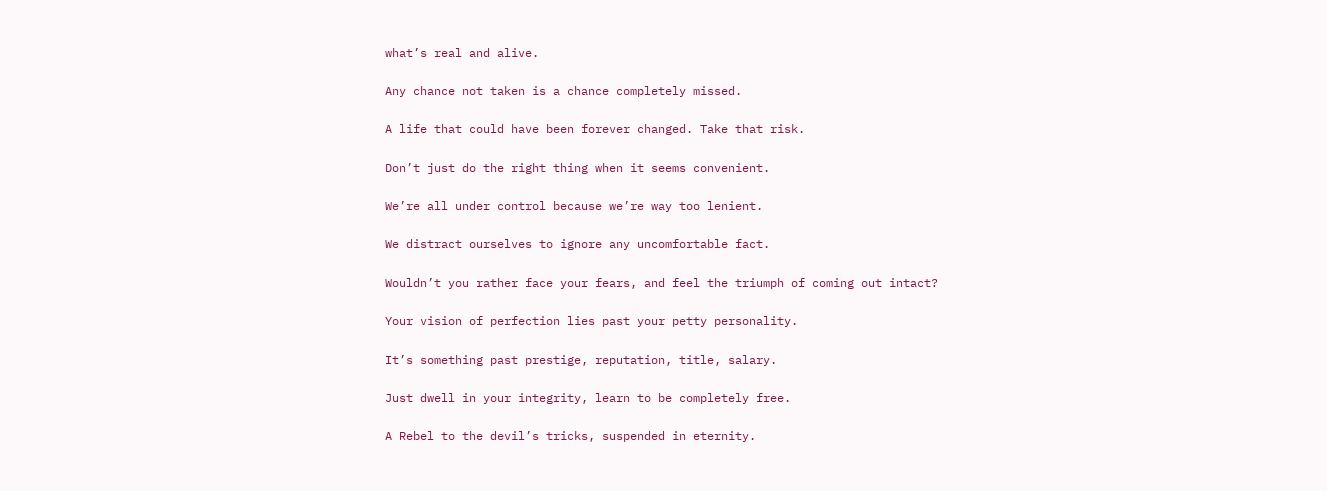what’s real and alive.

Any chance not taken is a chance completely missed.

A life that could have been forever changed. Take that risk.

Don’t just do the right thing when it seems convenient.

We’re all under control because we’re way too lenient.

We distract ourselves to ignore any uncomfortable fact.

Wouldn’t you rather face your fears, and feel the triumph of coming out intact?

Your vision of perfection lies past your petty personality.

It’s something past prestige, reputation, title, salary.

Just dwell in your integrity, learn to be completely free.

A Rebel to the devil’s tricks, suspended in eternity.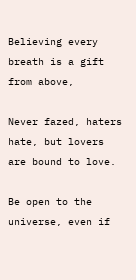Believing every breath is a gift from above,

Never fazed, haters hate, but lovers are bound to love.

Be open to the universe, even if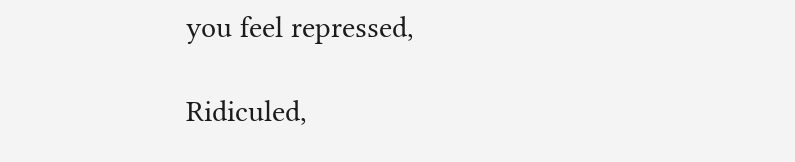you feel repressed,

Ridiculed,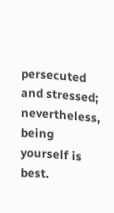persecuted and stressed; nevertheless, being yourself is best.